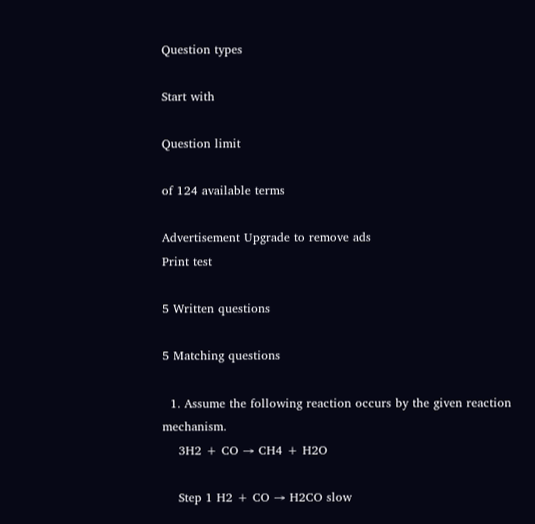Question types

Start with

Question limit

of 124 available terms

Advertisement Upgrade to remove ads
Print test

5 Written questions

5 Matching questions

  1. Assume the following reaction occurs by the given reaction mechanism.
    3H2 + CO → CH4 + H2O

    Step 1 H2 + CO → H2CO slow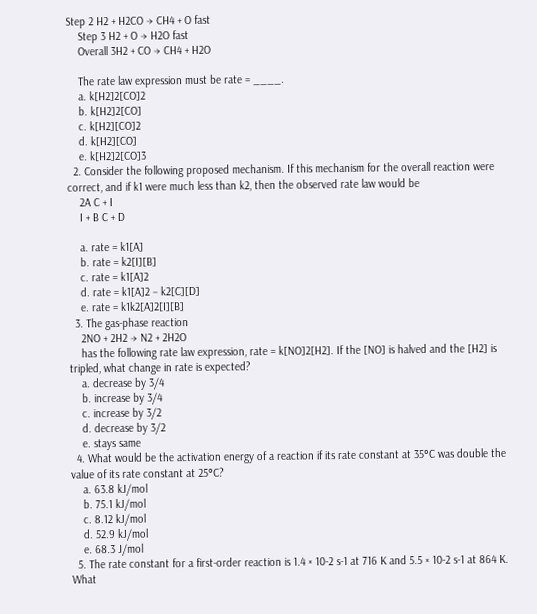Step 2 H2 + H2CO → CH4 + O fast
    Step 3 H2 + O → H2O fast
    Overall 3H2 + CO → CH4 + H2O

    The rate law expression must be rate = ____.
    a. k[H2]2[CO]2
    b. k[H2]2[CO]
    c. k[H2][CO]2
    d. k[H2][CO]
    e. k[H2]2[CO]3
  2. Consider the following proposed mechanism. If this mechanism for the overall reaction were correct, and if k1 were much less than k2, then the observed rate law would be
    2A C + I
    I + B C + D

    a. rate = k1[A]
    b. rate = k2[I][B]
    c. rate = k1[A]2
    d. rate = k1[A]2 − k2[C][D]
    e. rate = k1k2[A]2[I][B]
  3. The gas-phase reaction
    2NO + 2H2 → N2 + 2H2O
    has the following rate law expression, rate = k[NO]2[H2]. If the [NO] is halved and the [H2] is tripled, what change in rate is expected?
    a. decrease by 3/4
    b. increase by 3/4
    c. increase by 3/2
    d. decrease by 3/2
    e. stays same
  4. What would be the activation energy of a reaction if its rate constant at 35°C was double the value of its rate constant at 25°C?
    a. 63.8 kJ/mol
    b. 75.1 kJ/mol
    c. 8.12 kJ/mol
    d. 52.9 kJ/mol
    e. 68.3 J/mol
  5. The rate constant for a first-order reaction is 1.4 × 10-2 s-1 at 716 K and 5.5 × 10-2 s-1 at 864 K. What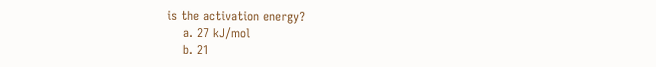is the activation energy?
    a. 27 kJ/mol
    b. 21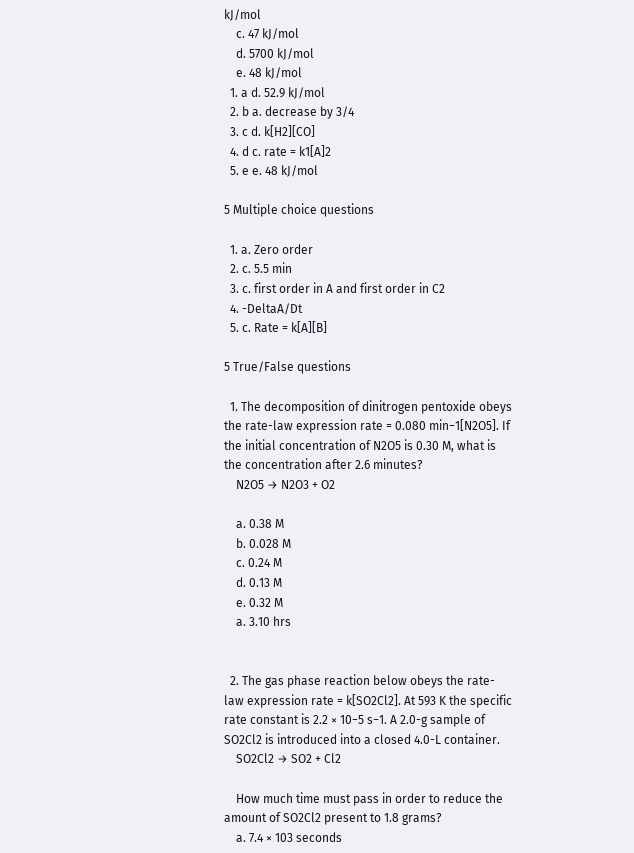kJ/mol
    c. 47 kJ/mol
    d. 5700 kJ/mol
    e. 48 kJ/mol
  1. a d. 52.9 kJ/mol
  2. b a. decrease by 3/4
  3. c d. k[H2][CO]
  4. d c. rate = k1[A]2
  5. e e. 48 kJ/mol

5 Multiple choice questions

  1. a. Zero order
  2. c. 5.5 min
  3. c. first order in A and first order in C2
  4. -DeltaA/Dt
  5. c. Rate = k[A][B]

5 True/False questions

  1. The decomposition of dinitrogen pentoxide obeys the rate-law expression rate = 0.080 min−1[N2O5]. If the initial concentration of N2O5 is 0.30 M, what is the concentration after 2.6 minutes?
    N2O5 → N2O3 + O2

    a. 0.38 M
    b. 0.028 M
    c. 0.24 M
    d. 0.13 M
    e. 0.32 M
    a. 3.10 hrs


  2. The gas phase reaction below obeys the rate-law expression rate = k[SO2Cl2]. At 593 K the specific rate constant is 2.2 × 10−5 s−1. A 2.0-g sample of SO2Cl2 is introduced into a closed 4.0-L container.
    SO2Cl2 → SO2 + Cl2

    How much time must pass in order to reduce the amount of SO2Cl2 present to 1.8 grams?
    a. 7.4 × 103 seconds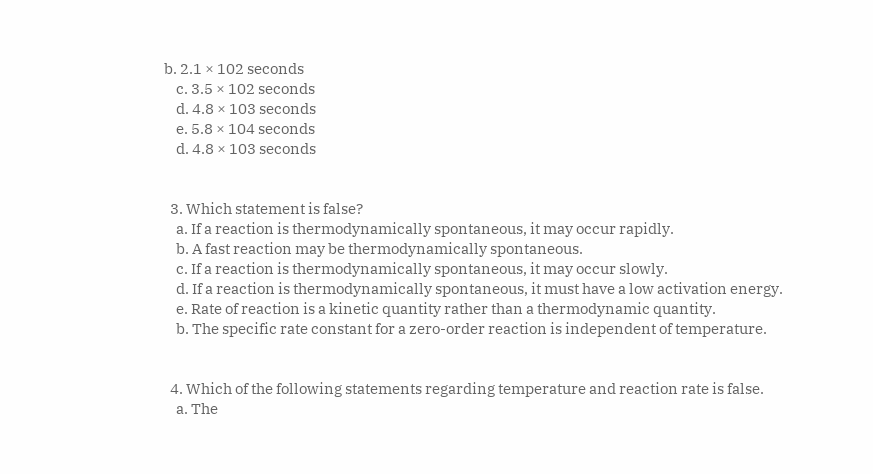b. 2.1 × 102 seconds
    c. 3.5 × 102 seconds
    d. 4.8 × 103 seconds
    e. 5.8 × 104 seconds
    d. 4.8 × 103 seconds


  3. Which statement is false?
    a. If a reaction is thermodynamically spontaneous, it may occur rapidly.
    b. A fast reaction may be thermodynamically spontaneous.
    c. If a reaction is thermodynamically spontaneous, it may occur slowly.
    d. If a reaction is thermodynamically spontaneous, it must have a low activation energy.
    e. Rate of reaction is a kinetic quantity rather than a thermodynamic quantity.
    b. The specific rate constant for a zero-order reaction is independent of temperature.


  4. Which of the following statements regarding temperature and reaction rate is false.
    a. The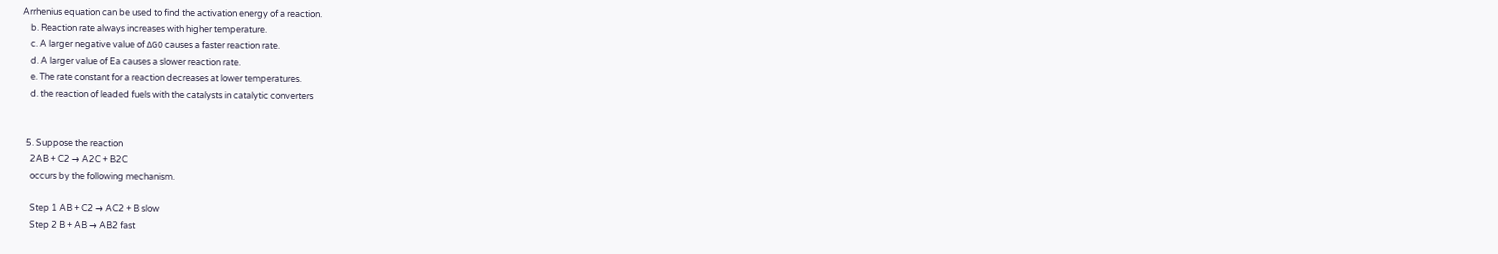Arrhenius equation can be used to find the activation energy of a reaction.
    b. Reaction rate always increases with higher temperature.
    c. A larger negative value of ΔG0 causes a faster reaction rate.
    d. A larger value of Ea causes a slower reaction rate.
    e. The rate constant for a reaction decreases at lower temperatures.
    d. the reaction of leaded fuels with the catalysts in catalytic converters


  5. Suppose the reaction
    2AB + C2 → A2C + B2C
    occurs by the following mechanism.

    Step 1 AB + C2 → AC2 + B slow
    Step 2 B + AB → AB2 fast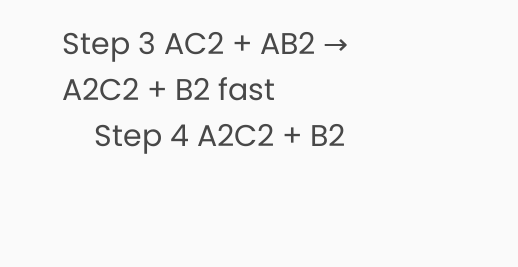Step 3 AC2 + AB2 → A2C2 + B2 fast
    Step 4 A2C2 + B2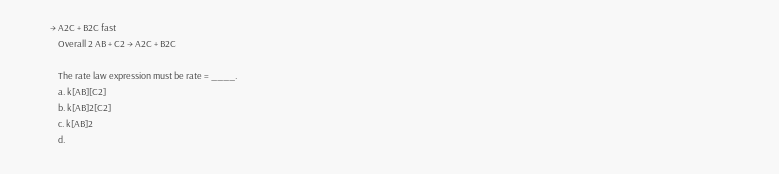→ A2C + B2C fast
    Overall 2 AB + C2 → A2C + B2C

    The rate law expression must be rate = ____.
    a. k[AB][C2]
    b. k[AB]2[C2]
    c. k[AB]2
    d.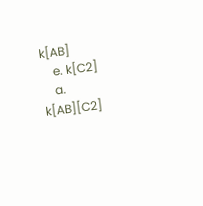k[AB]
    e. k[C2]
    a. k[AB][C2]